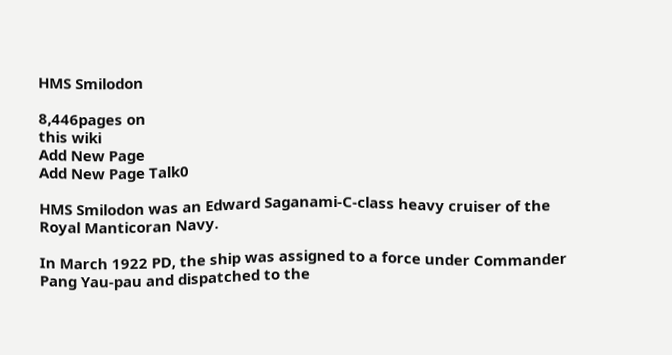HMS Smilodon

8,446pages on
this wiki
Add New Page
Add New Page Talk0

HMS Smilodon was an Edward Saganami-C-class heavy cruiser of the Royal Manticoran Navy.

In March 1922 PD, the ship was assigned to a force under Commander Pang Yau-pau and dispatched to the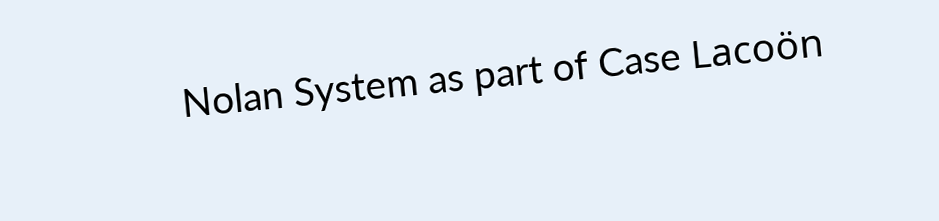Nolan System as part of Case Lacoön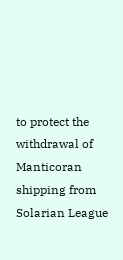to protect the withdrawal of Manticoran shipping from Solarian League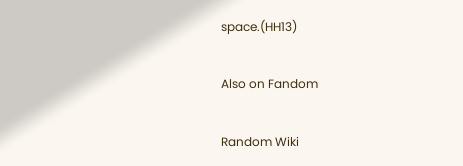space.(HH13)

Also on Fandom

Random Wiki